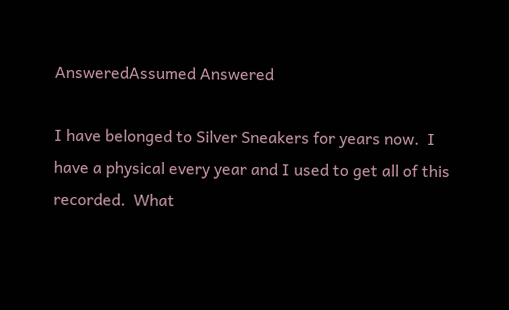AnsweredAssumed Answered

I have belonged to Silver Sneakers for years now.  I have a physical every year and I used to get all of this recorded.  What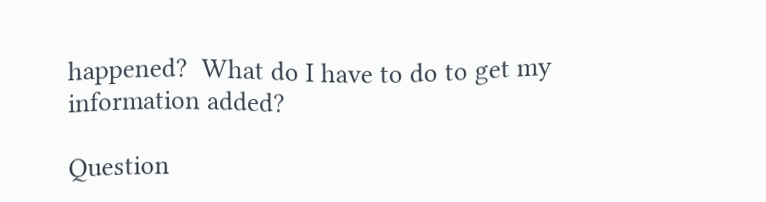happened?  What do I have to do to get my information added?

Question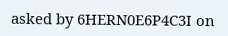asked by 6HERN0E6P4C3I on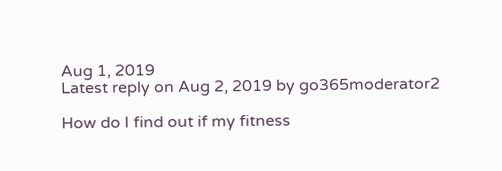Aug 1, 2019
Latest reply on Aug 2, 2019 by go365moderator2

How do I find out if my fitness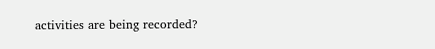activities are being recorded?